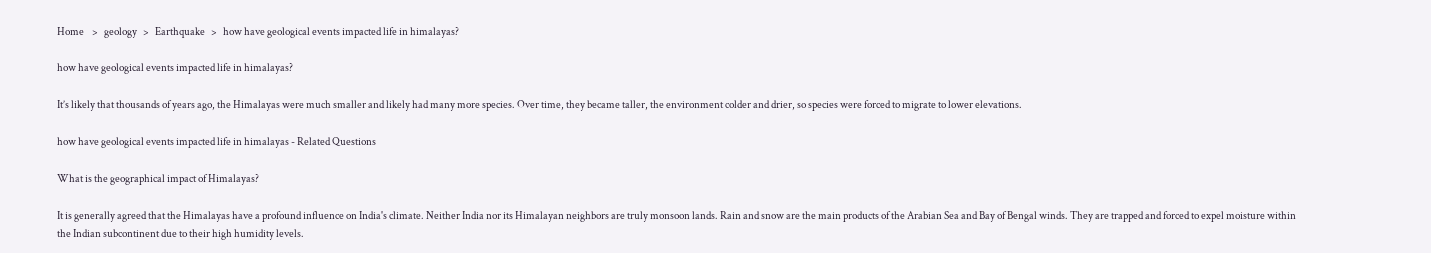Home    >   geology   >   Earthquake   >   how have geological events impacted life in himalayas?

how have geological events impacted life in himalayas?

It’s likely that thousands of years ago, the Himalayas were much smaller and likely had many more species. Over time, they became taller, the environment colder and drier, so species were forced to migrate to lower elevations.

how have geological events impacted life in himalayas - Related Questions

What is the geographical impact of Himalayas?

It is generally agreed that the Himalayas have a profound influence on India's climate. Neither India nor its Himalayan neighbors are truly monsoon lands. Rain and snow are the main products of the Arabian Sea and Bay of Bengal winds. They are trapped and forced to expel moisture within the Indian subcontinent due to their high humidity levels.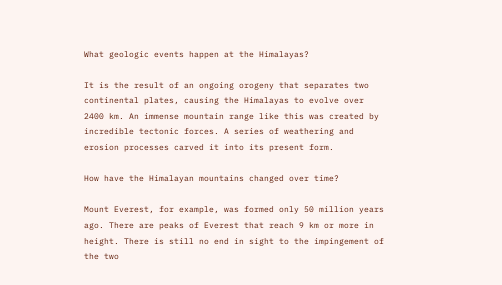What geologic events happen at the Himalayas?

It is the result of an ongoing orogeny that separates two continental plates, causing the Himalayas to evolve over 2400 km. An immense mountain range like this was created by incredible tectonic forces. A series of weathering and erosion processes carved it into its present form.

How have the Himalayan mountains changed over time?

Mount Everest, for example, was formed only 50 million years ago. There are peaks of Everest that reach 9 km or more in height. There is still no end in sight to the impingement of the two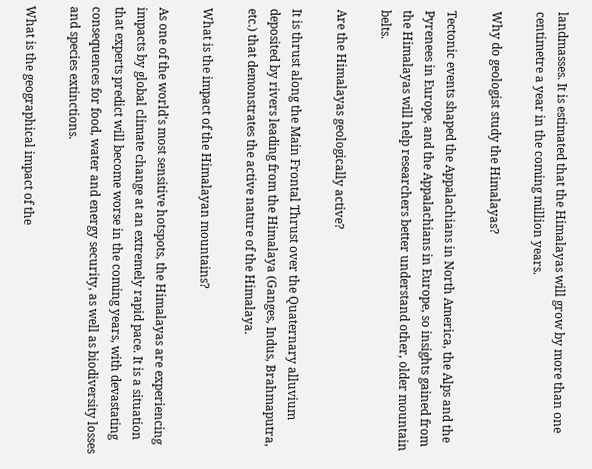landmasses. It is estimated that the Himalayas will grow by more than one centimetre a year in the coming million years.

Why do geologist study the Himalayas?

Tectonic events shaped the Appalachians in North America, the Alps and the Pyrenees in Europe, and the Appalachians in Europe, so insights gained from the Himalayas will help researchers better understand other, older mountain belts.

Are the Himalayas geologically active?

It is thrust along the Main Frontal Thrust over the Quaternary alluvium deposited by rivers leading from the Himalaya (Ganges, Indus, Brahmaputra, etc.) that demonstrates the active nature of the Himalaya.

What is the impact of the Himalayan mountains?

As one of the world's most sensitive hotspots, the Himalayas are experiencing impacts by global climate change at an extremely rapid pace. It is a situation that experts predict will become worse in the coming years, with devastating consequences for food, water and energy security, as well as biodiversity losses and species extinctions.

What is the geographical impact of the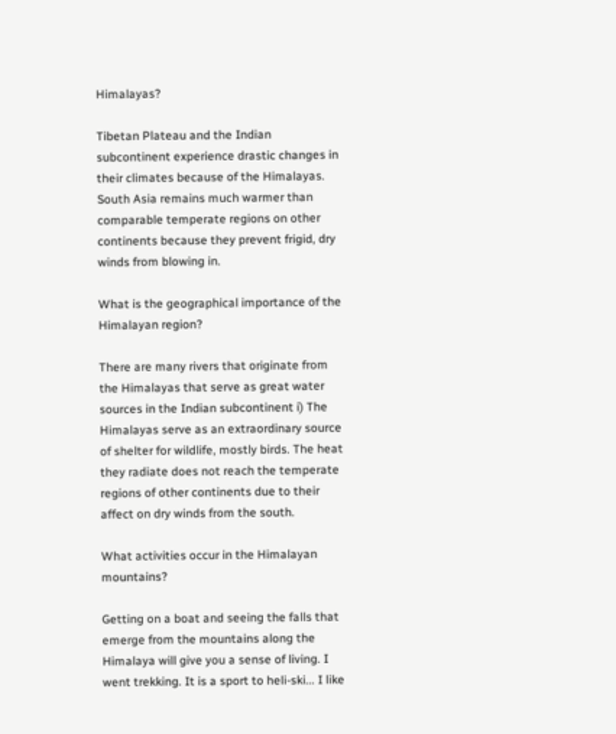Himalayas?

Tibetan Plateau and the Indian subcontinent experience drastic changes in their climates because of the Himalayas. South Asia remains much warmer than comparable temperate regions on other continents because they prevent frigid, dry winds from blowing in.

What is the geographical importance of the Himalayan region?

There are many rivers that originate from the Himalayas that serve as great water sources in the Indian subcontinent i) The Himalayas serve as an extraordinary source of shelter for wildlife, mostly birds. The heat they radiate does not reach the temperate regions of other continents due to their affect on dry winds from the south.

What activities occur in the Himalayan mountains?

Getting on a boat and seeing the falls that emerge from the mountains along the Himalaya will give you a sense of living. I went trekking. It is a sport to heli-ski... I like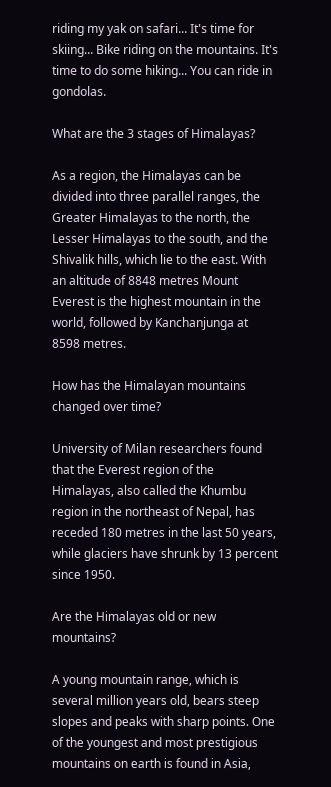riding my yak on safari... It's time for skiing... Bike riding on the mountains. It's time to do some hiking... You can ride in gondolas.

What are the 3 stages of Himalayas?

As a region, the Himalayas can be divided into three parallel ranges, the Greater Himalayas to the north, the Lesser Himalayas to the south, and the Shivalik hills, which lie to the east. With an altitude of 8848 metres Mount Everest is the highest mountain in the world, followed by Kanchanjunga at 8598 metres.

How has the Himalayan mountains changed over time?

University of Milan researchers found that the Everest region of the Himalayas, also called the Khumbu region in the northeast of Nepal, has receded 180 metres in the last 50 years, while glaciers have shrunk by 13 percent since 1950.

Are the Himalayas old or new mountains?

A young mountain range, which is several million years old, bears steep slopes and peaks with sharp points. One of the youngest and most prestigious mountains on earth is found in Asia,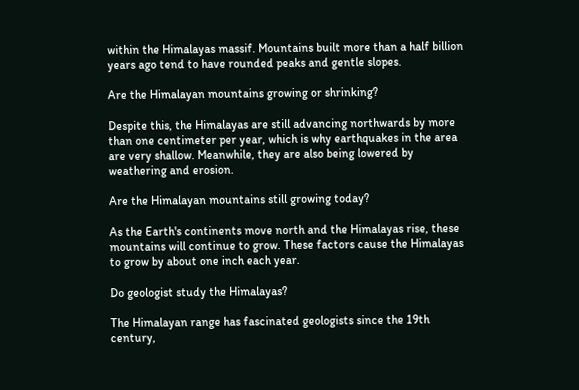within the Himalayas massif. Mountains built more than a half billion years ago tend to have rounded peaks and gentle slopes.

Are the Himalayan mountains growing or shrinking?

Despite this, the Himalayas are still advancing northwards by more than one centimeter per year, which is why earthquakes in the area are very shallow. Meanwhile, they are also being lowered by weathering and erosion.

Are the Himalayan mountains still growing today?

As the Earth's continents move north and the Himalayas rise, these mountains will continue to grow. These factors cause the Himalayas to grow by about one inch each year.

Do geologist study the Himalayas?

The Himalayan range has fascinated geologists since the 19th century,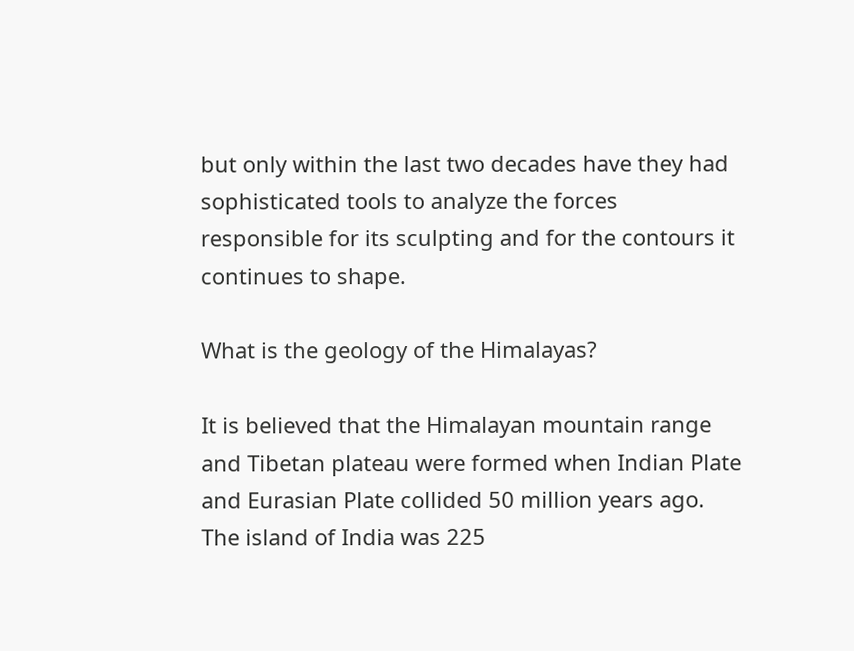but only within the last two decades have they had sophisticated tools to analyze the forces responsible for its sculpting and for the contours it continues to shape.

What is the geology of the Himalayas?

It is believed that the Himalayan mountain range and Tibetan plateau were formed when Indian Plate and Eurasian Plate collided 50 million years ago. The island of India was 225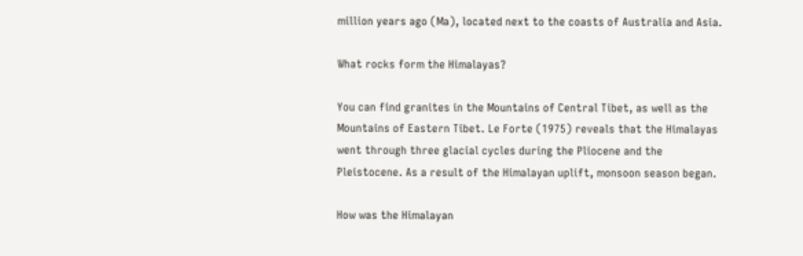million years ago (Ma), located next to the coasts of Australia and Asia.

What rocks form the Himalayas?

You can find granites in the Mountains of Central Tibet, as well as the Mountains of Eastern Tibet. Le Forte (1975) reveals that the Himalayas went through three glacial cycles during the Pliocene and the Pleistocene. As a result of the Himalayan uplift, monsoon season began.

How was the Himalayan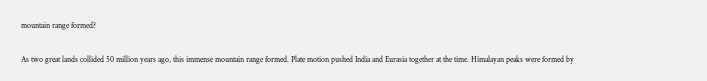mountain range formed?

As two great lands collided 50 million years ago, this immense mountain range formed. Plate motion pushed India and Eurasia together at the time. Himalayan peaks were formed by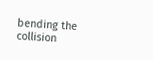bending the collision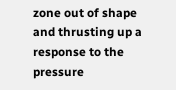zone out of shape and thrusting up a response to the pressure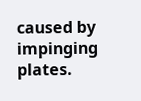caused by impinging plates.